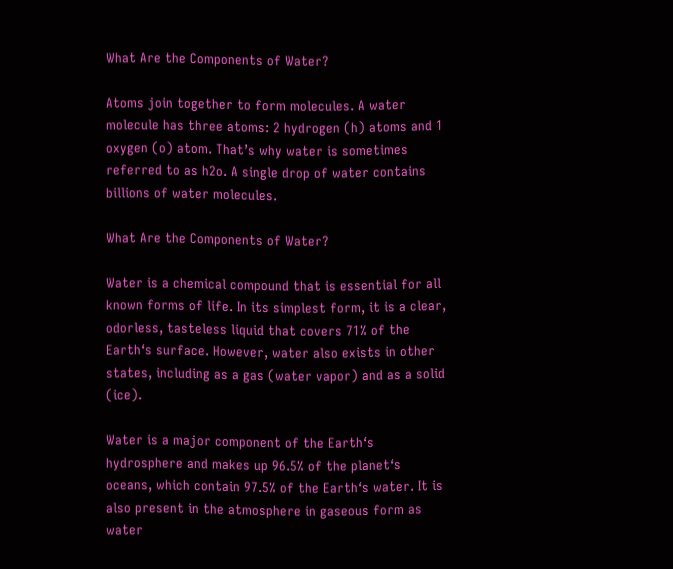What Are the Components of Water?

Atoms join together to form molecules. A water molecule has three atoms: 2 hydrogen (h) atoms and 1 oxygen (o) atom. That’s why water is sometimes referred to as h2o. A single drop of water contains billions of water molecules.

What Are the Components of Water?

Water is a chemical compound that is essential for all known forms of life. In its simplest form, it is a clear, odorless, tasteless liquid that covers 71% of the Earth‘s surface. However, water also exists in other states, including as a gas (water vapor) and as a solid (ice).

Water is a major component of the Earth‘s hydrosphere and makes up 96.5% of the planet‘s oceans, which contain 97.5% of the Earth‘s water. It is also present in the atmosphere in gaseous form as water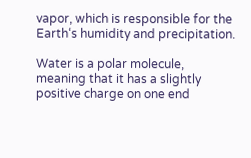vapor, which is responsible for the Earth‘s humidity and precipitation.

Water is a polar molecule, meaning that it has a slightly positive charge on one end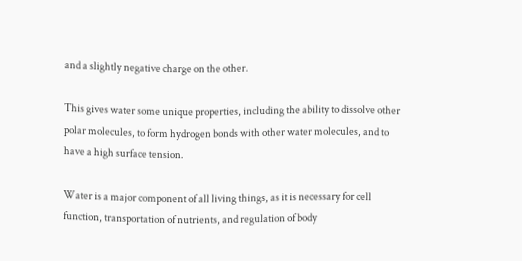and a slightly negative charge on the other.

This gives water some unique properties, including the ability to dissolve other polar molecules, to form hydrogen bonds with other water molecules, and to have a high surface tension.

Water is a major component of all living things, as it is necessary for cell function, transportation of nutrients, and regulation of body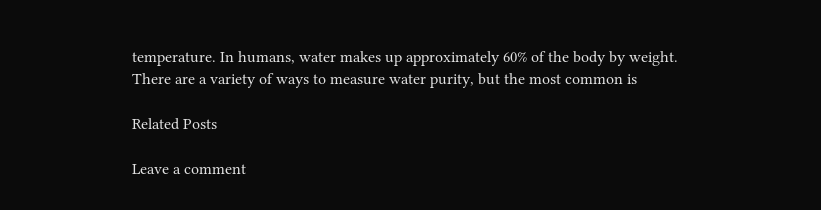temperature. In humans, water makes up approximately 60% of the body by weight. There are a variety of ways to measure water purity, but the most common is

Related Posts

Leave a comment